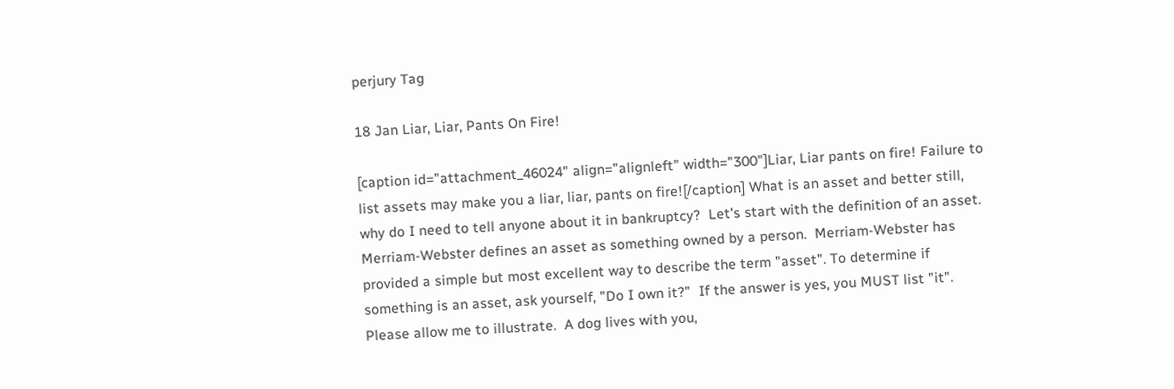perjury Tag

18 Jan Liar, Liar, Pants On Fire!

[caption id="attachment_46024" align="alignleft" width="300"]Liar, Liar pants on fire! Failure to list assets may make you a liar, liar, pants on fire![/caption] What is an asset and better still, why do I need to tell anyone about it in bankruptcy?  Let's start with the definition of an asset.  Merriam-Webster defines an asset as something owned by a person.  Merriam-Webster has provided a simple but most excellent way to describe the term "asset". To determine if something is an asset, ask yourself, "Do I own it?"  If the answer is yes, you MUST list "it".  Please allow me to illustrate.  A dog lives with you,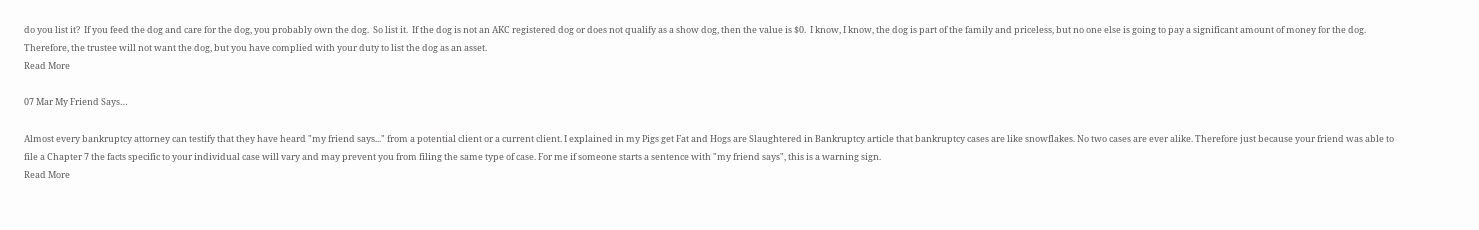do you list it?  If you feed the dog and care for the dog, you probably own the dog.  So list it.  If the dog is not an AKC registered dog or does not qualify as a show dog, then the value is $0.  I know, I know, the dog is part of the family and priceless, but no one else is going to pay a significant amount of money for the dog.  Therefore, the trustee will not want the dog, but you have complied with your duty to list the dog as an asset.
Read More

07 Mar My Friend Says…

Almost every bankruptcy attorney can testify that they have heard "my friend says..." from a potential client or a current client. I explained in my Pigs get Fat and Hogs are Slaughtered in Bankruptcy article that bankruptcy cases are like snowflakes. No two cases are ever alike. Therefore just because your friend was able to file a Chapter 7 the facts specific to your individual case will vary and may prevent you from filing the same type of case. For me if someone starts a sentence with "my friend says", this is a warning sign.
Read More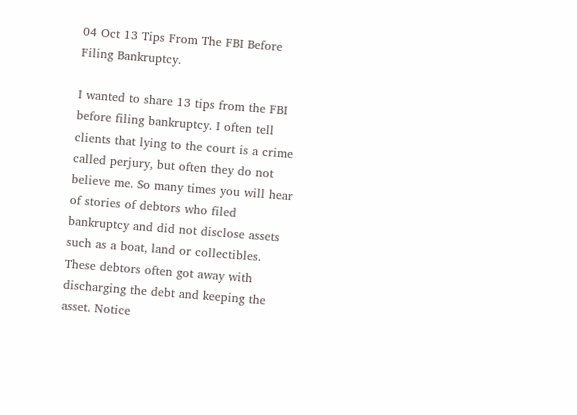04 Oct 13 Tips From The FBI Before Filing Bankruptcy.

I wanted to share 13 tips from the FBI before filing bankruptcy. I often tell clients that lying to the court is a crime called perjury, but often they do not believe me. So many times you will hear of stories of debtors who filed bankruptcy and did not disclose assets such as a boat, land or collectibles. These debtors often got away with discharging the debt and keeping the asset. Notice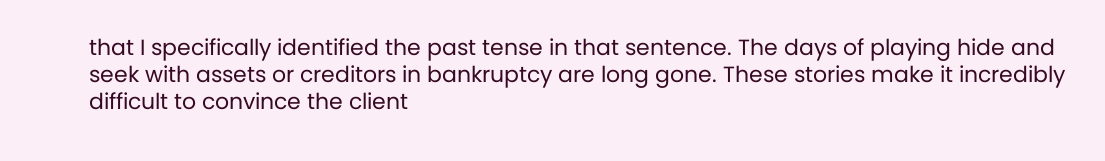that I specifically identified the past tense in that sentence. The days of playing hide and seek with assets or creditors in bankruptcy are long gone. These stories make it incredibly difficult to convince the client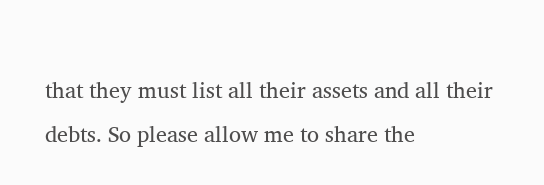that they must list all their assets and all their debts. So please allow me to share the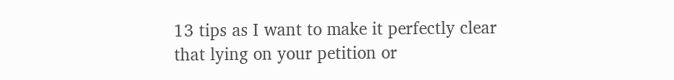13 tips as I want to make it perfectly clear that lying on your petition or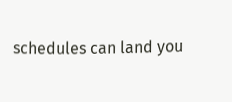schedules can land you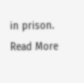in prison.
Read More